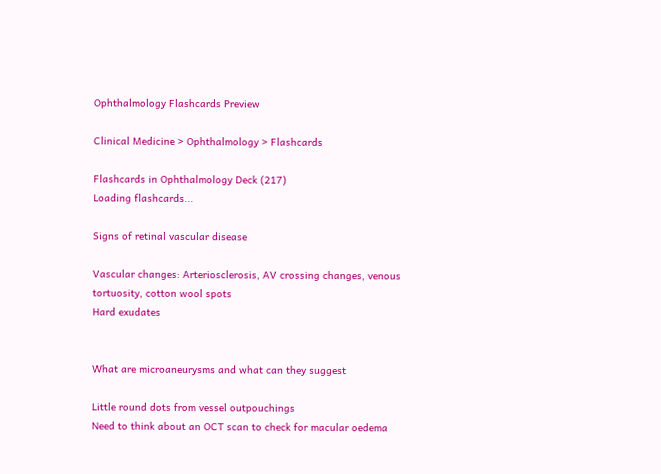Ophthalmology Flashcards Preview

Clinical Medicine > Ophthalmology > Flashcards

Flashcards in Ophthalmology Deck (217)
Loading flashcards...

Signs of retinal vascular disease

Vascular changes: Arteriosclerosis, AV crossing changes, venous tortuosity, cotton wool spots
Hard exudates


What are microaneurysms and what can they suggest

Little round dots from vessel outpouchings
Need to think about an OCT scan to check for macular oedema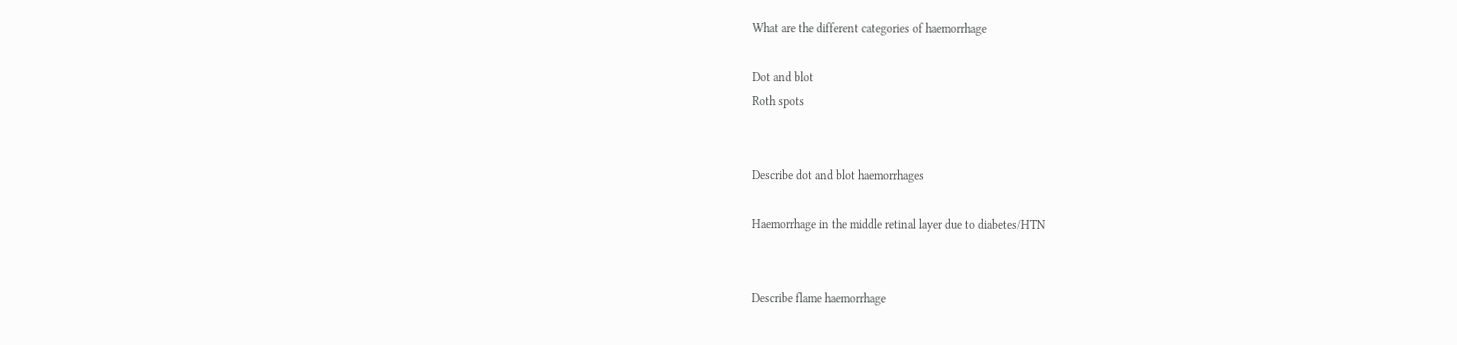What are the different categories of haemorrhage

Dot and blot
Roth spots


Describe dot and blot haemorrhages

Haemorrhage in the middle retinal layer due to diabetes/HTN


Describe flame haemorrhage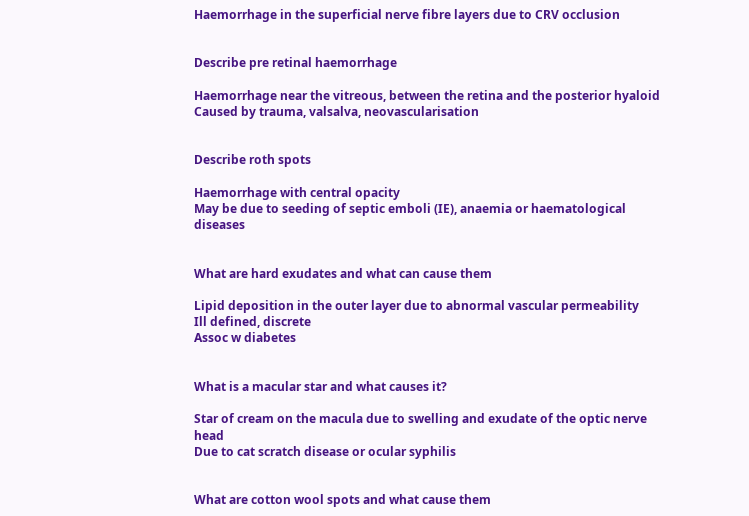Haemorrhage in the superficial nerve fibre layers due to CRV occlusion


Describe pre retinal haemorrhage

Haemorrhage near the vitreous, between the retina and the posterior hyaloid
Caused by trauma, valsalva, neovascularisation


Describe roth spots

Haemorrhage with central opacity
May be due to seeding of septic emboli (IE), anaemia or haematological diseases


What are hard exudates and what can cause them

Lipid deposition in the outer layer due to abnormal vascular permeability
Ill defined, discrete
Assoc w diabetes


What is a macular star and what causes it?

Star of cream on the macula due to swelling and exudate of the optic nerve head
Due to cat scratch disease or ocular syphilis


What are cotton wool spots and what cause them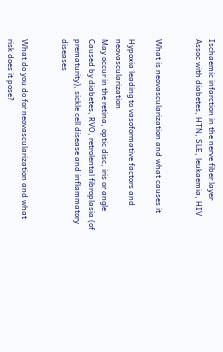Ischaemic infarction in the nerve fiber layer
Assoc with diabetes, HTN, SLE, leukaemia, HIV


What is neovascularization and what causes it

Hypoxia leading to vasoformative factors and neovascularization
May occur in the retina, optic disc, iris or angle
Caused by diabetes, RVO, retrolental fibroplasia (of prematurity), sickle cell disease and inflammatory diseases


What do you do for neovascularization and what risk does it pose?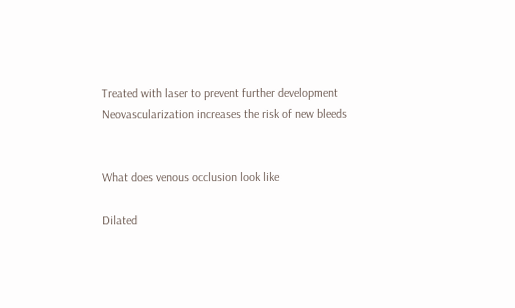Treated with laser to prevent further development
Neovascularization increases the risk of new bleeds


What does venous occlusion look like

Dilated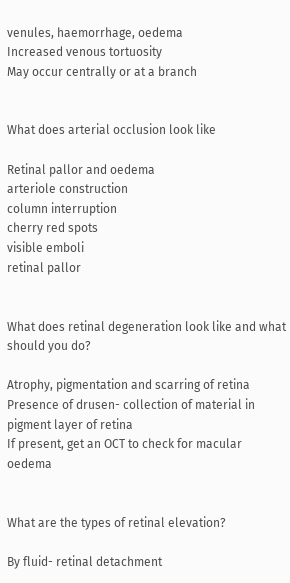venules, haemorrhage, oedema
Increased venous tortuosity
May occur centrally or at a branch


What does arterial occlusion look like

Retinal pallor and oedema
arteriole construction
column interruption
cherry red spots
visible emboli
retinal pallor


What does retinal degeneration look like and what should you do?

Atrophy, pigmentation and scarring of retina
Presence of drusen- collection of material in pigment layer of retina
If present, get an OCT to check for macular oedema


What are the types of retinal elevation?

By fluid- retinal detachment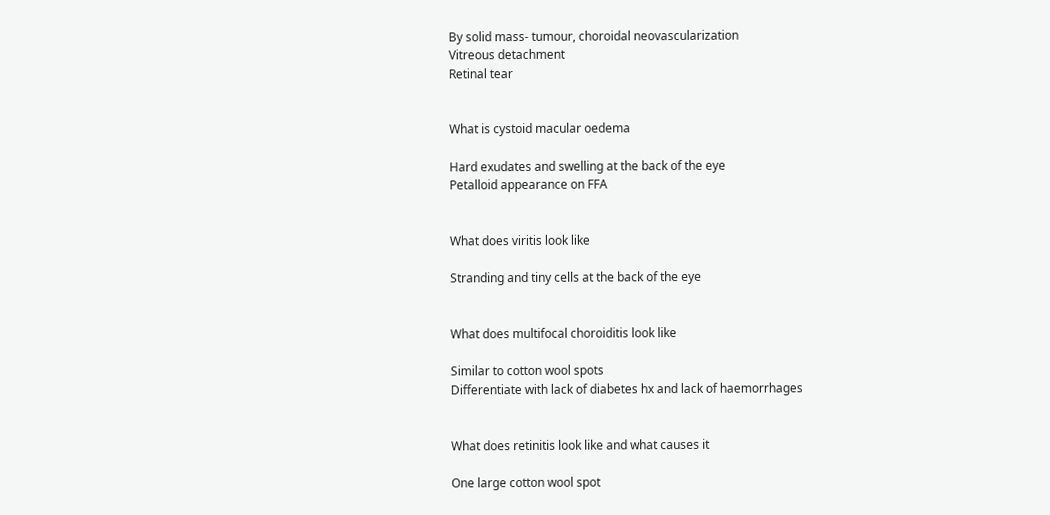By solid mass- tumour, choroidal neovascularization
Vitreous detachment
Retinal tear


What is cystoid macular oedema

Hard exudates and swelling at the back of the eye
Petalloid appearance on FFA


What does viritis look like

Stranding and tiny cells at the back of the eye


What does multifocal choroiditis look like

Similar to cotton wool spots
Differentiate with lack of diabetes hx and lack of haemorrhages


What does retinitis look like and what causes it

One large cotton wool spot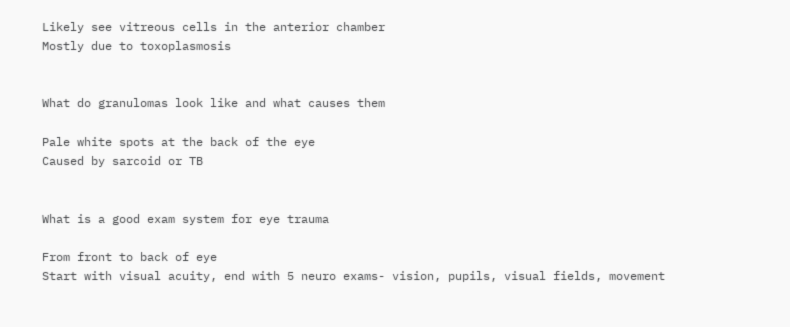Likely see vitreous cells in the anterior chamber
Mostly due to toxoplasmosis


What do granulomas look like and what causes them

Pale white spots at the back of the eye
Caused by sarcoid or TB


What is a good exam system for eye trauma

From front to back of eye
Start with visual acuity, end with 5 neuro exams- vision, pupils, visual fields, movement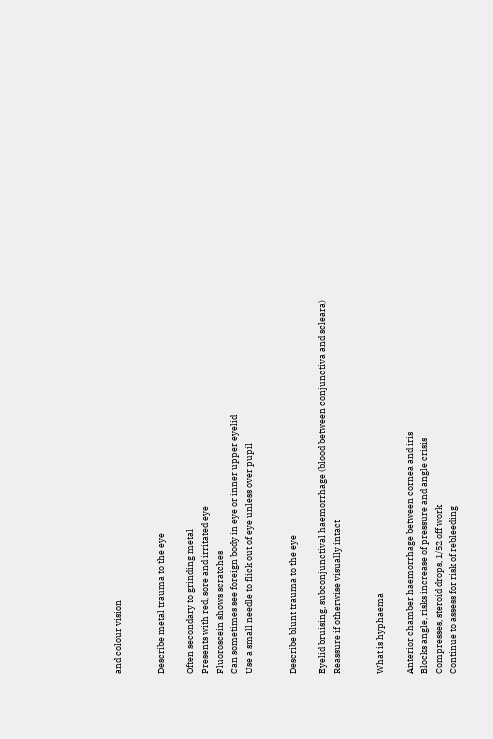and colour vision


Describe metal trauma to the eye

Often secondary to grinding metal
Presents with red, sore and irritated eye
Fluoroscein shows scratches
Can sometimes see foreign body in eye or inner upper eyelid
Use a small needle to flick out of eye unless over pupil


Describe blunt trauma to the eye

Eyelid bruising, subconjunctival haemorrhage (blood between conjunctiva and scleara)
Reassure if otherwise visually intact


What is hyphaema

Anterior chamber haemorrhage between cornea and iris
Blocks angle, risks increase of pressure and angle crisis
Compresses, steroid drops, 1/52 off work
Continue to assess for risk of rebleeding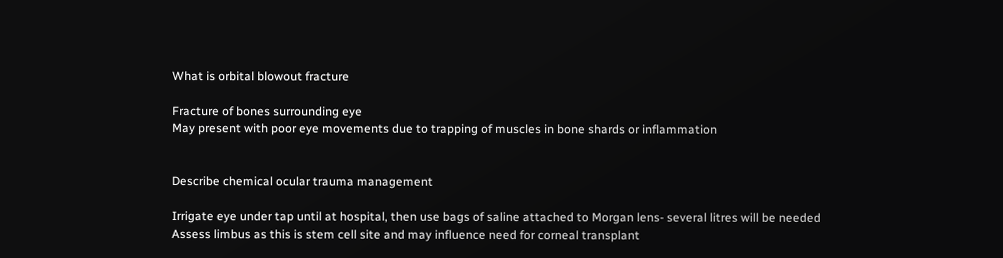What is orbital blowout fracture

Fracture of bones surrounding eye
May present with poor eye movements due to trapping of muscles in bone shards or inflammation


Describe chemical ocular trauma management

Irrigate eye under tap until at hospital, then use bags of saline attached to Morgan lens- several litres will be needed
Assess limbus as this is stem cell site and may influence need for corneal transplant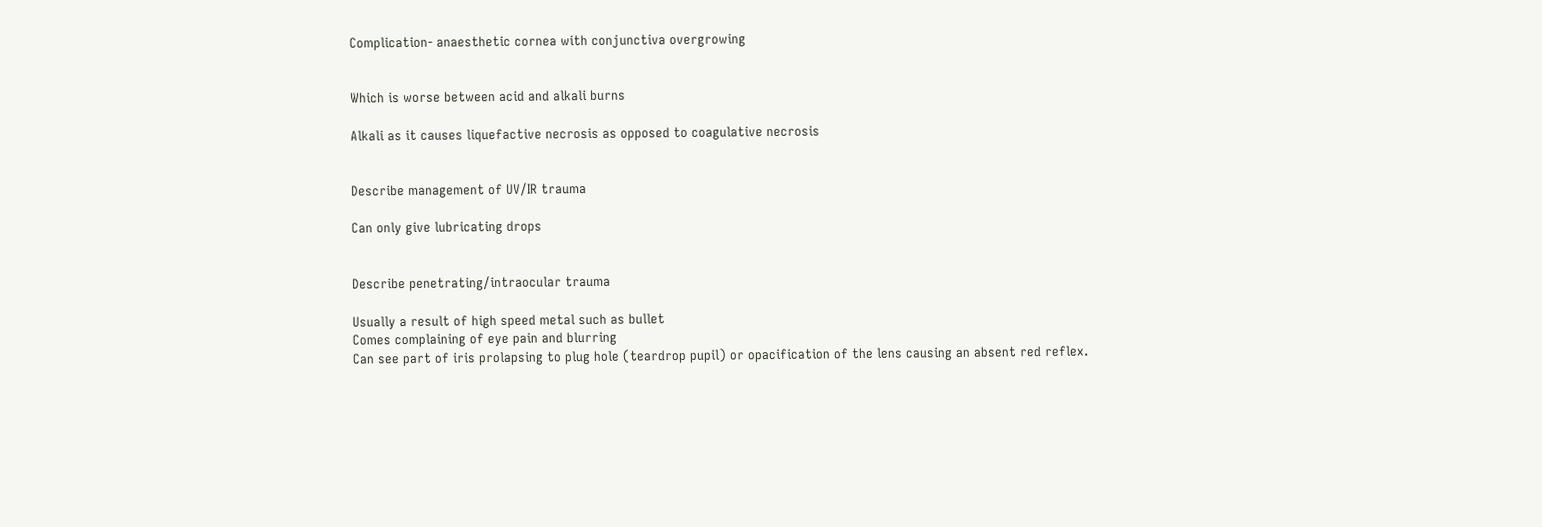Complication- anaesthetic cornea with conjunctiva overgrowing


Which is worse between acid and alkali burns

Alkali as it causes liquefactive necrosis as opposed to coagulative necrosis


Describe management of UV/IR trauma

Can only give lubricating drops


Describe penetrating/intraocular trauma

Usually a result of high speed metal such as bullet
Comes complaining of eye pain and blurring
Can see part of iris prolapsing to plug hole (teardrop pupil) or opacification of the lens causing an absent red reflex.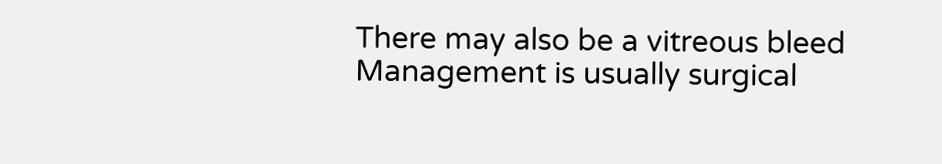There may also be a vitreous bleed
Management is usually surgical